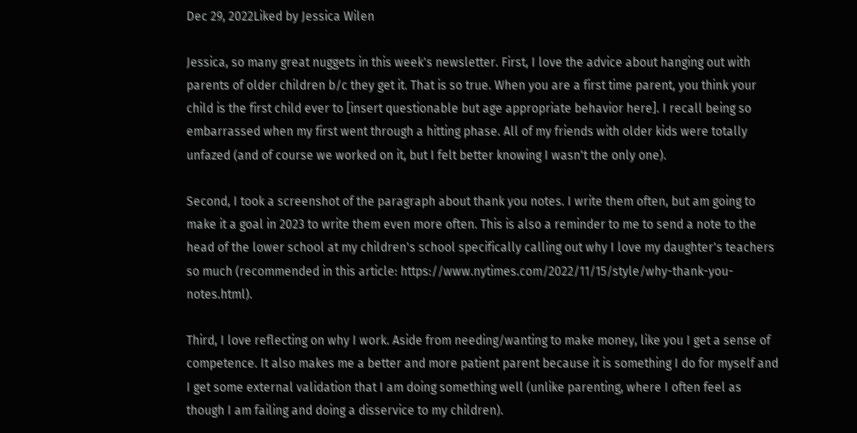Dec 29, 2022Liked by Jessica Wilen

Jessica, so many great nuggets in this week's newsletter. First, I love the advice about hanging out with parents of older children b/c they get it. That is so true. When you are a first time parent, you think your child is the first child ever to [insert questionable but age appropriate behavior here]. I recall being so embarrassed when my first went through a hitting phase. All of my friends with older kids were totally unfazed (and of course we worked on it, but I felt better knowing I wasn't the only one).

Second, I took a screenshot of the paragraph about thank you notes. I write them often, but am going to make it a goal in 2023 to write them even more often. This is also a reminder to me to send a note to the head of the lower school at my children's school specifically calling out why I love my daughter's teachers so much (recommended in this article: https://www.nytimes.com/2022/11/15/style/why-thank-you-notes.html).

Third, I love reflecting on why I work. Aside from needing/wanting to make money, like you I get a sense of competence. It also makes me a better and more patient parent because it is something I do for myself and I get some external validation that I am doing something well (unlike parenting, where I often feel as though I am failing and doing a disservice to my children).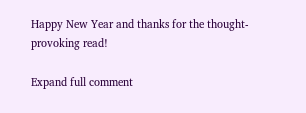Happy New Year and thanks for the thought-provoking read!

Expand full comment